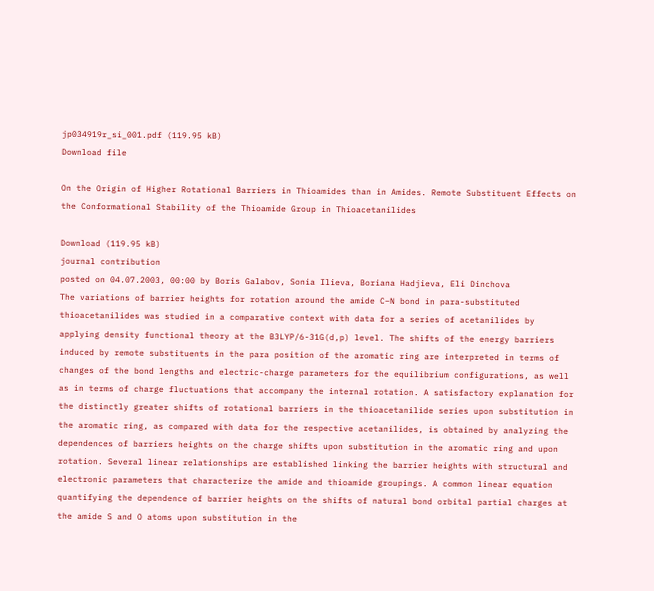jp034919r_si_001.pdf (119.95 kB)
Download file

On the Origin of Higher Rotational Barriers in Thioamides than in Amides. Remote Substituent Effects on the Conformational Stability of the Thioamide Group in Thioacetanilides

Download (119.95 kB)
journal contribution
posted on 04.07.2003, 00:00 by Boris Galabov, Sonia Ilieva, Boriana Hadjieva, Eli Dinchova
The variations of barrier heights for rotation around the amide C−N bond in para-substituted thioacetanilides was studied in a comparative context with data for a series of acetanilides by applying density functional theory at the B3LYP/6-31G(d,p) level. The shifts of the energy barriers induced by remote substituents in the para position of the aromatic ring are interpreted in terms of changes of the bond lengths and electric-charge parameters for the equilibrium configurations, as well as in terms of charge fluctuations that accompany the internal rotation. A satisfactory explanation for the distinctly greater shifts of rotational barriers in the thioacetanilide series upon substitution in the aromatic ring, as compared with data for the respective acetanilides, is obtained by analyzing the dependences of barriers heights on the charge shifts upon substitution in the aromatic ring and upon rotation. Several linear relationships are established linking the barrier heights with structural and electronic parameters that characterize the amide and thioamide groupings. A common linear equation quantifying the dependence of barrier heights on the shifts of natural bond orbital partial charges at the amide S and O atoms upon substitution in the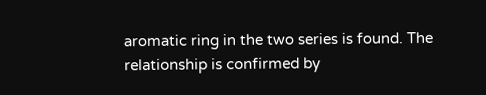aromatic ring in the two series is found. The relationship is confirmed by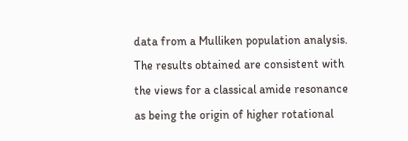data from a Mulliken population analysis. The results obtained are consistent with the views for a classical amide resonance as being the origin of higher rotational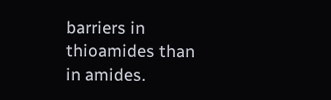barriers in thioamides than in amides.